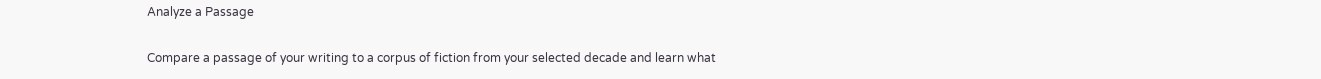Analyze a Passage

Compare a passage of your writing to a corpus of fiction from your selected decade and learn what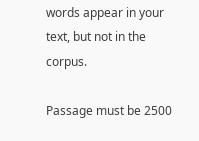words appear in your text, but not in the corpus.

Passage must be 2500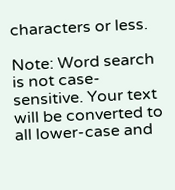characters or less.

Note: Word search is not case-sensitive. Your text will be converted to all lower-case and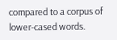compared to a corpus of lower-cased words.